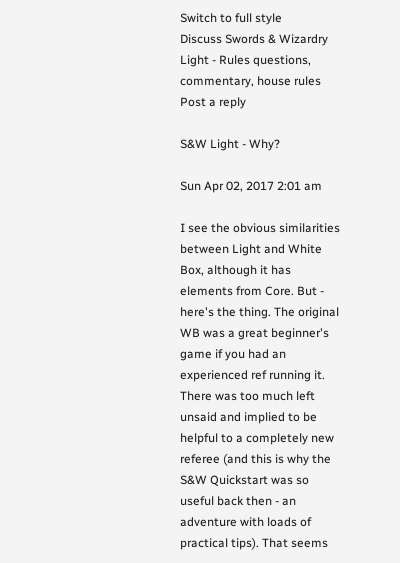Switch to full style
Discuss Swords & Wizardry Light - Rules questions, commentary, house rules
Post a reply

S&W Light - Why?

Sun Apr 02, 2017 2:01 am

I see the obvious similarities between Light and White Box, although it has elements from Core. But - here's the thing. The original WB was a great beginner's game if you had an experienced ref running it. There was too much left unsaid and implied to be helpful to a completely new referee (and this is why the S&W Quickstart was so useful back then - an adventure with loads of practical tips). That seems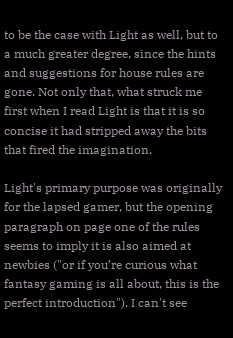to be the case with Light as well, but to a much greater degree, since the hints and suggestions for house rules are gone. Not only that, what struck me first when I read Light is that it is so concise it had stripped away the bits that fired the imagination.

Light's primary purpose was originally for the lapsed gamer, but the opening paragraph on page one of the rules seems to imply it is also aimed at newbies ("or if you’re curious what fantasy gaming is all about, this is the perfect introduction"). I can't see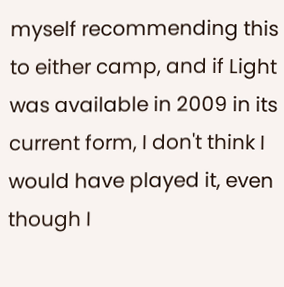myself recommending this to either camp, and if Light was available in 2009 in its current form, I don't think I would have played it, even though I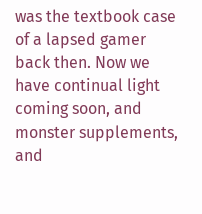was the textbook case of a lapsed gamer back then. Now we have continual light coming soon, and monster supplements, and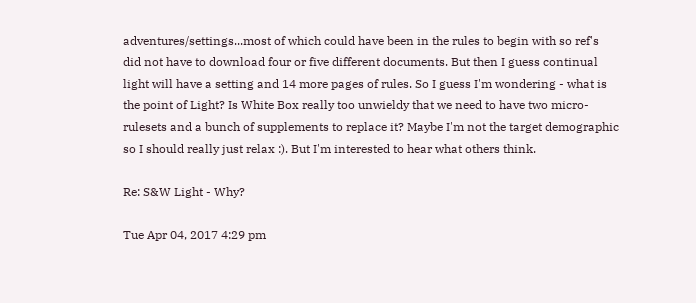adventures/settings...most of which could have been in the rules to begin with so ref's did not have to download four or five different documents. But then I guess continual light will have a setting and 14 more pages of rules. So I guess I'm wondering - what is the point of Light? Is White Box really too unwieldy that we need to have two micro-rulesets and a bunch of supplements to replace it? Maybe I'm not the target demographic so I should really just relax :). But I'm interested to hear what others think.

Re: S&W Light - Why?

Tue Apr 04, 2017 4:29 pm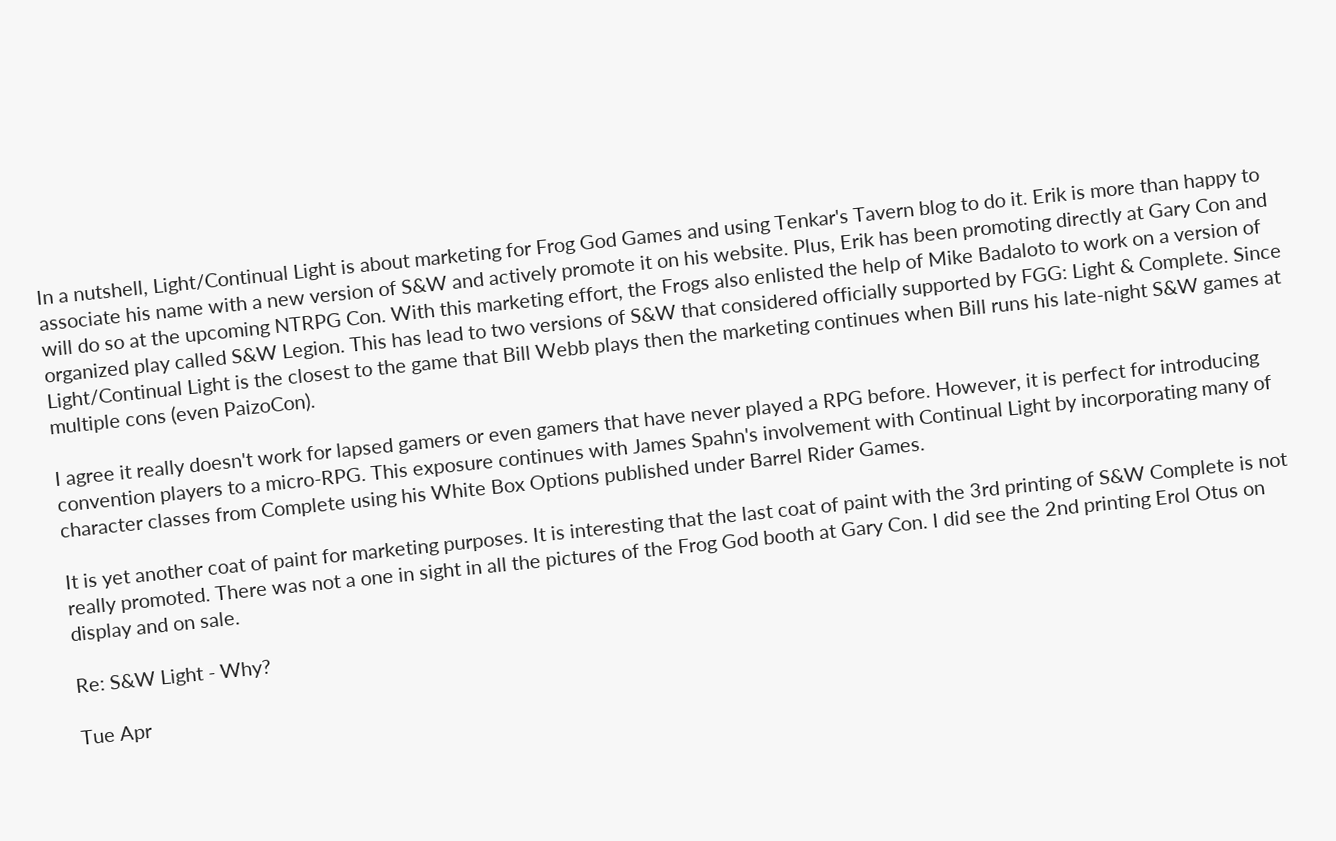In a nutshell, Light/Continual Light is about marketing for Frog God Games and using Tenkar's Tavern blog to do it. Erik is more than happy to associate his name with a new version of S&W and actively promote it on his website. Plus, Erik has been promoting directly at Gary Con and will do so at the upcoming NTRPG Con. With this marketing effort, the Frogs also enlisted the help of Mike Badaloto to work on a version of organized play called S&W Legion. This has lead to two versions of S&W that considered officially supported by FGG: Light & Complete. Since Light/Continual Light is the closest to the game that Bill Webb plays then the marketing continues when Bill runs his late-night S&W games at multiple cons (even PaizoCon).

I agree it really doesn't work for lapsed gamers or even gamers that have never played a RPG before. However, it is perfect for introducing convention players to a micro-RPG. This exposure continues with James Spahn's involvement with Continual Light by incorporating many of character classes from Complete using his White Box Options published under Barrel Rider Games.

It is yet another coat of paint for marketing purposes. It is interesting that the last coat of paint with the 3rd printing of S&W Complete is not really promoted. There was not a one in sight in all the pictures of the Frog God booth at Gary Con. I did see the 2nd printing Erol Otus on display and on sale.

Re: S&W Light - Why?

Tue Apr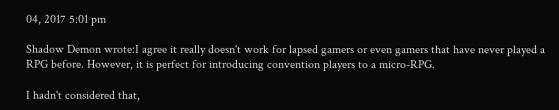04, 2017 5:01 pm

Shadow Demon wrote:I agree it really doesn't work for lapsed gamers or even gamers that have never played a RPG before. However, it is perfect for introducing convention players to a micro-RPG.

I hadn't considered that,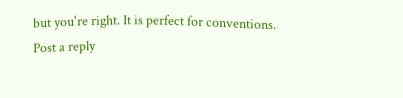but you're right. It is perfect for conventions.
Post a reply